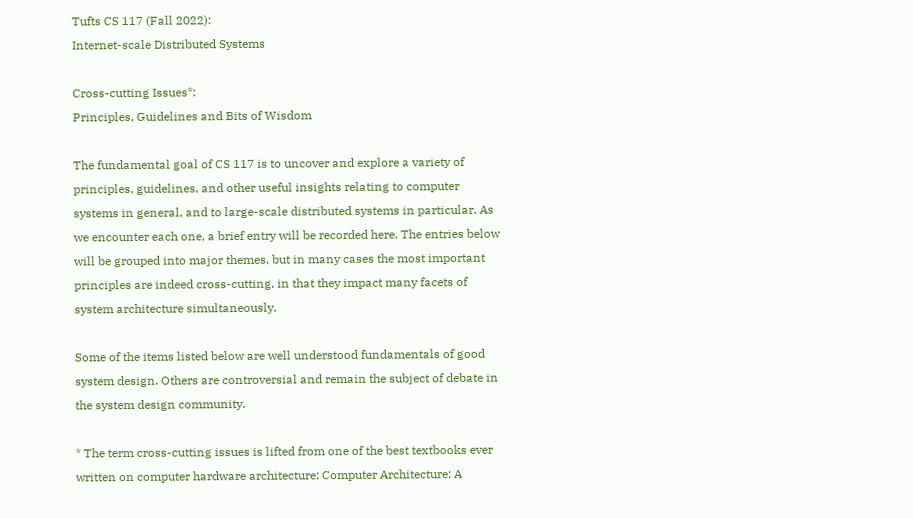Tufts CS 117 (Fall 2022):
Internet-scale Distributed Systems

Cross-cutting Issues*:
Principles, Guidelines and Bits of Wisdom

The fundamental goal of CS 117 is to uncover and explore a variety of principles, guidelines, and other useful insights relating to computer systems in general, and to large-scale distributed systems in particular. As we encounter each one, a brief entry will be recorded here. The entries below will be grouped into major themes, but in many cases the most important principles are indeed cross-cutting, in that they impact many facets of system architecture simultaneously.

Some of the items listed below are well understood fundamentals of good system design. Others are controversial and remain the subject of debate in the system design community.

* The term cross-cutting issues is lifted from one of the best textbooks ever written on computer hardware architecture: Computer Architecture: A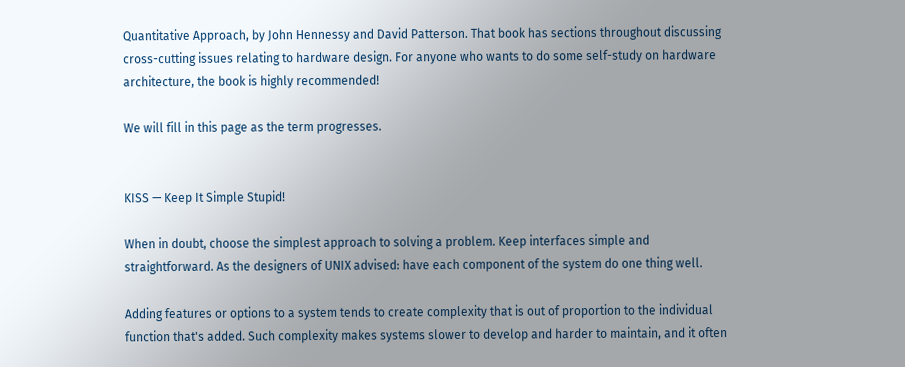Quantitative Approach, by John Hennessy and David Patterson. That book has sections throughout discussing cross-cutting issues relating to hardware design. For anyone who wants to do some self-study on hardware architecture, the book is highly recommended!

We will fill in this page as the term progresses.


KISS — Keep It Simple Stupid!

When in doubt, choose the simplest approach to solving a problem. Keep interfaces simple and straightforward. As the designers of UNIX advised: have each component of the system do one thing well.

Adding features or options to a system tends to create complexity that is out of proportion to the individual function that's added. Such complexity makes systems slower to develop and harder to maintain, and it often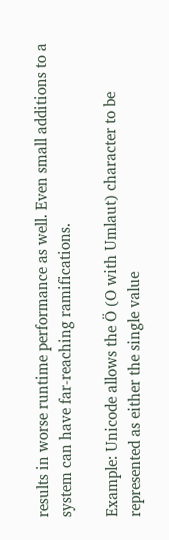results in worse runtime performance as well. Even small additions to a system can have far-reaching ramifications.

Example: Unicode allows the Ö (O with Umlaut) character to be represented as either the single value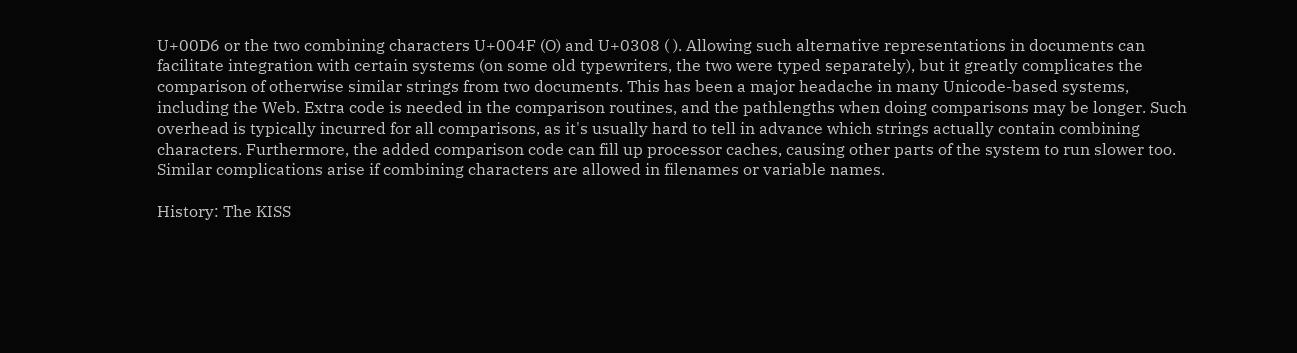U+00D6 or the two combining characters U+004F (O) and U+0308 ( ). Allowing such alternative representations in documents can facilitate integration with certain systems (on some old typewriters, the two were typed separately), but it greatly complicates the comparison of otherwise similar strings from two documents. This has been a major headache in many Unicode-based systems, including the Web. Extra code is needed in the comparison routines, and the pathlengths when doing comparisons may be longer. Such overhead is typically incurred for all comparisons, as it's usually hard to tell in advance which strings actually contain combining characters. Furthermore, the added comparison code can fill up processor caches, causing other parts of the system to run slower too. Similar complications arise if combining characters are allowed in filenames or variable names.

History: The KISS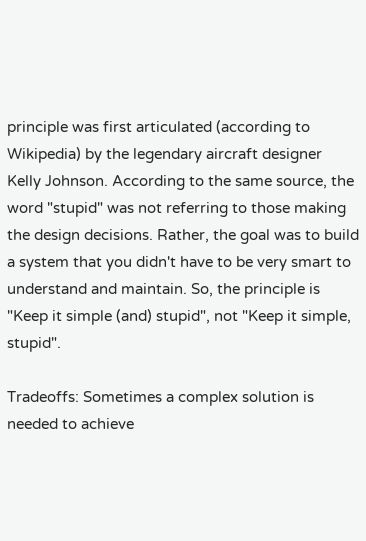principle was first articulated (according to Wikipedia) by the legendary aircraft designer Kelly Johnson. According to the same source, the word "stupid" was not referring to those making the design decisions. Rather, the goal was to build a system that you didn't have to be very smart to understand and maintain. So, the principle is "Keep it simple (and) stupid", not "Keep it simple, stupid".

Tradeoffs: Sometimes a complex solution is needed to achieve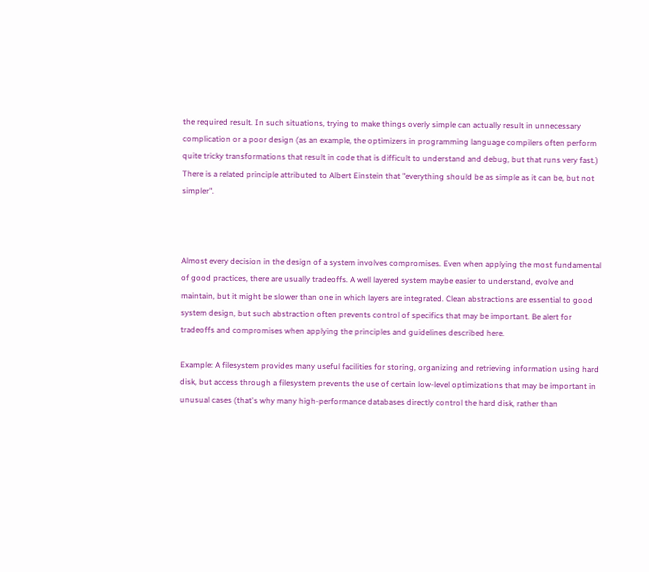the required result. In such situations, trying to make things overly simple can actually result in unnecessary complication or a poor design (as an example, the optimizers in programming language compilers often perform quite tricky transformations that result in code that is difficult to understand and debug, but that runs very fast.) There is a related principle attributed to Albert Einstein that "everything should be as simple as it can be, but not simpler".



Almost every decision in the design of a system involves compromises. Even when applying the most fundamental of good practices, there are usually tradeoffs. A well layered system maybe easier to understand, evolve and maintain, but it might be slower than one in which layers are integrated. Clean abstractions are essential to good system design, but such abstraction often prevents control of specifics that may be important. Be alert for tradeoffs and compromises when applying the principles and guidelines described here.

Example: A filesystem provides many useful facilities for storing, organizing and retrieving information using hard disk, but access through a filesystem prevents the use of certain low-level optimizations that may be important in unusual cases (that's why many high-performance databases directly control the hard disk, rather than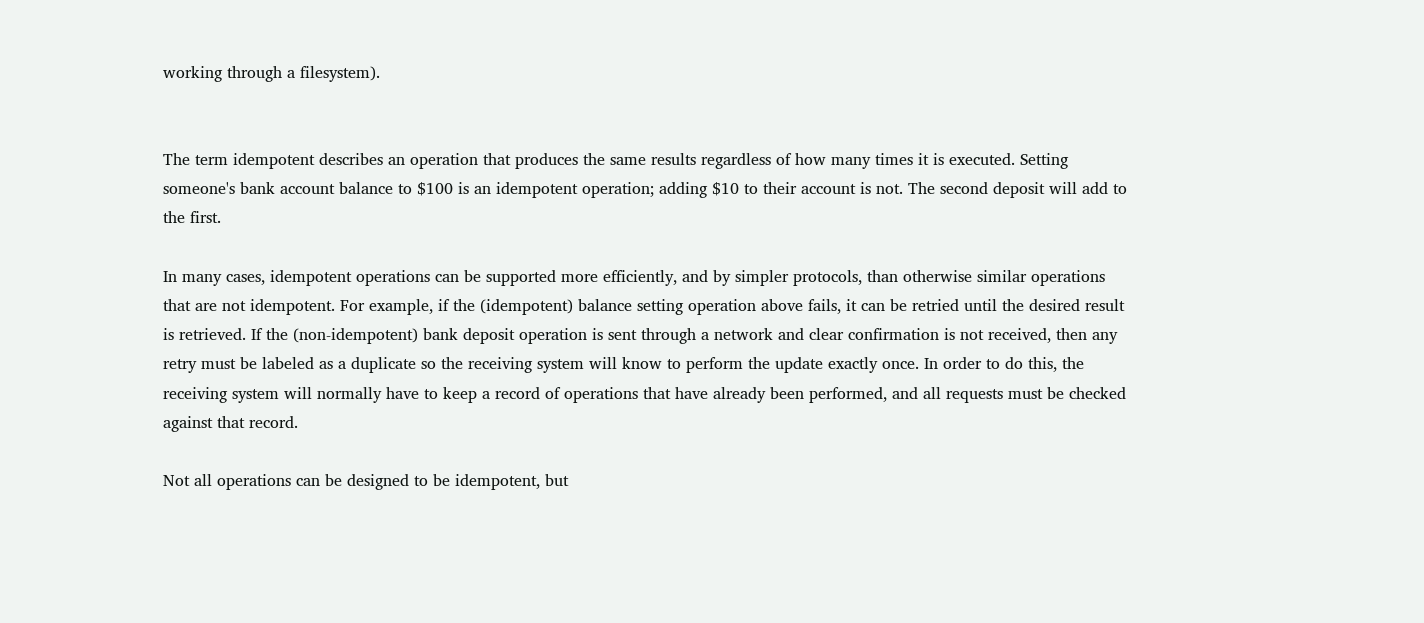working through a filesystem).


The term idempotent describes an operation that produces the same results regardless of how many times it is executed. Setting someone's bank account balance to $100 is an idempotent operation; adding $10 to their account is not. The second deposit will add to the first.

In many cases, idempotent operations can be supported more efficiently, and by simpler protocols, than otherwise similar operations that are not idempotent. For example, if the (idempotent) balance setting operation above fails, it can be retried until the desired result is retrieved. If the (non-idempotent) bank deposit operation is sent through a network and clear confirmation is not received, then any retry must be labeled as a duplicate so the receiving system will know to perform the update exactly once. In order to do this, the receiving system will normally have to keep a record of operations that have already been performed, and all requests must be checked against that record.

Not all operations can be designed to be idempotent, but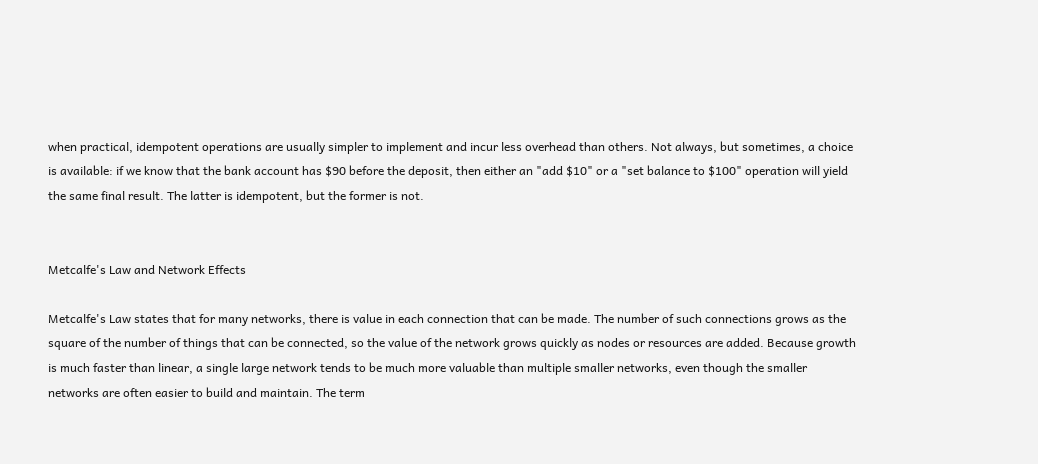when practical, idempotent operations are usually simpler to implement and incur less overhead than others. Not always, but sometimes, a choice is available: if we know that the bank account has $90 before the deposit, then either an "add $10" or a "set balance to $100" operation will yield the same final result. The latter is idempotent, but the former is not.


Metcalfe's Law and Network Effects

Metcalfe's Law states that for many networks, there is value in each connection that can be made. The number of such connections grows as the square of the number of things that can be connected, so the value of the network grows quickly as nodes or resources are added. Because growth is much faster than linear, a single large network tends to be much more valuable than multiple smaller networks, even though the smaller networks are often easier to build and maintain. The term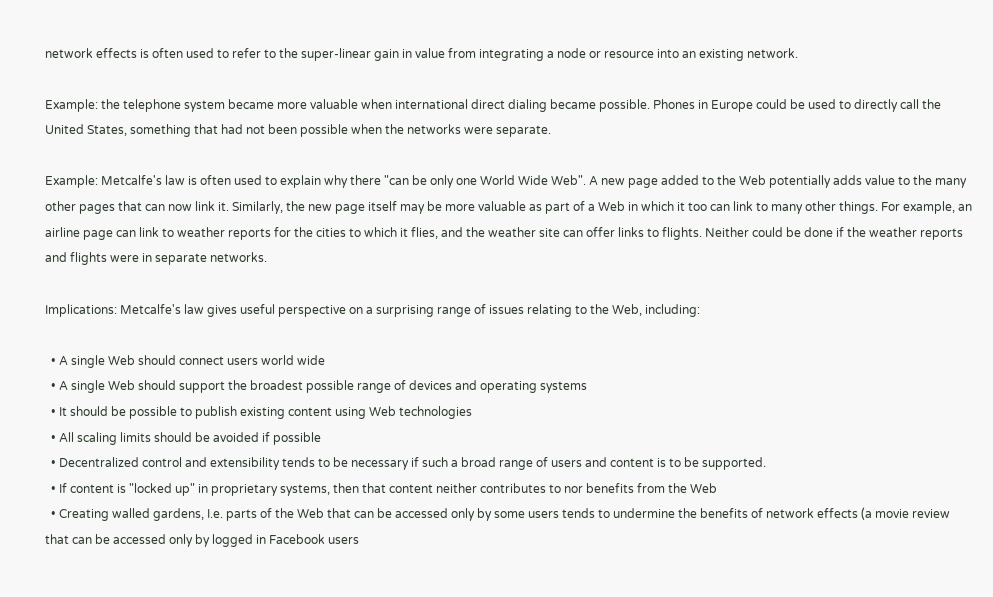network effects is often used to refer to the super-linear gain in value from integrating a node or resource into an existing network.

Example: the telephone system became more valuable when international direct dialing became possible. Phones in Europe could be used to directly call the United States, something that had not been possible when the networks were separate.

Example: Metcalfe's law is often used to explain why there "can be only one World Wide Web". A new page added to the Web potentially adds value to the many other pages that can now link it. Similarly, the new page itself may be more valuable as part of a Web in which it too can link to many other things. For example, an airline page can link to weather reports for the cities to which it flies, and the weather site can offer links to flights. Neither could be done if the weather reports and flights were in separate networks.

Implications: Metcalfe's law gives useful perspective on a surprising range of issues relating to the Web, including:

  • A single Web should connect users world wide
  • A single Web should support the broadest possible range of devices and operating systems
  • It should be possible to publish existing content using Web technologies
  • All scaling limits should be avoided if possible
  • Decentralized control and extensibility tends to be necessary if such a broad range of users and content is to be supported.
  • If content is "locked up" in proprietary systems, then that content neither contributes to nor benefits from the Web
  • Creating walled gardens, I.e. parts of the Web that can be accessed only by some users tends to undermine the benefits of network effects (a movie review that can be accessed only by logged in Facebook users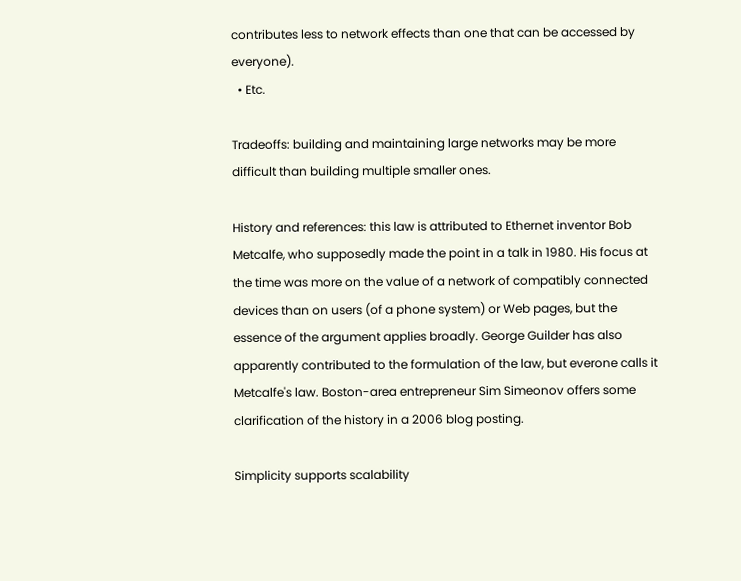contributes less to network effects than one that can be accessed by everyone).
  • Etc.

Tradeoffs: building and maintaining large networks may be more difficult than building multiple smaller ones.

History and references: this law is attributed to Ethernet inventor Bob Metcalfe, who supposedly made the point in a talk in 1980. His focus at the time was more on the value of a network of compatibly connected devices than on users (of a phone system) or Web pages, but the essence of the argument applies broadly. George Guilder has also apparently contributed to the formulation of the law, but everone calls it Metcalfe's law. Boston-area entrepreneur Sim Simeonov offers some clarification of the history in a 2006 blog posting.

Simplicity supports scalability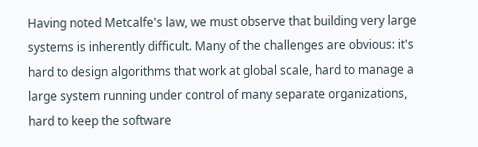Having noted Metcalfe's law, we must observe that building very large systems is inherently difficult. Many of the challenges are obvious: it's hard to design algorithms that work at global scale, hard to manage a large system running under control of many separate organizations, hard to keep the software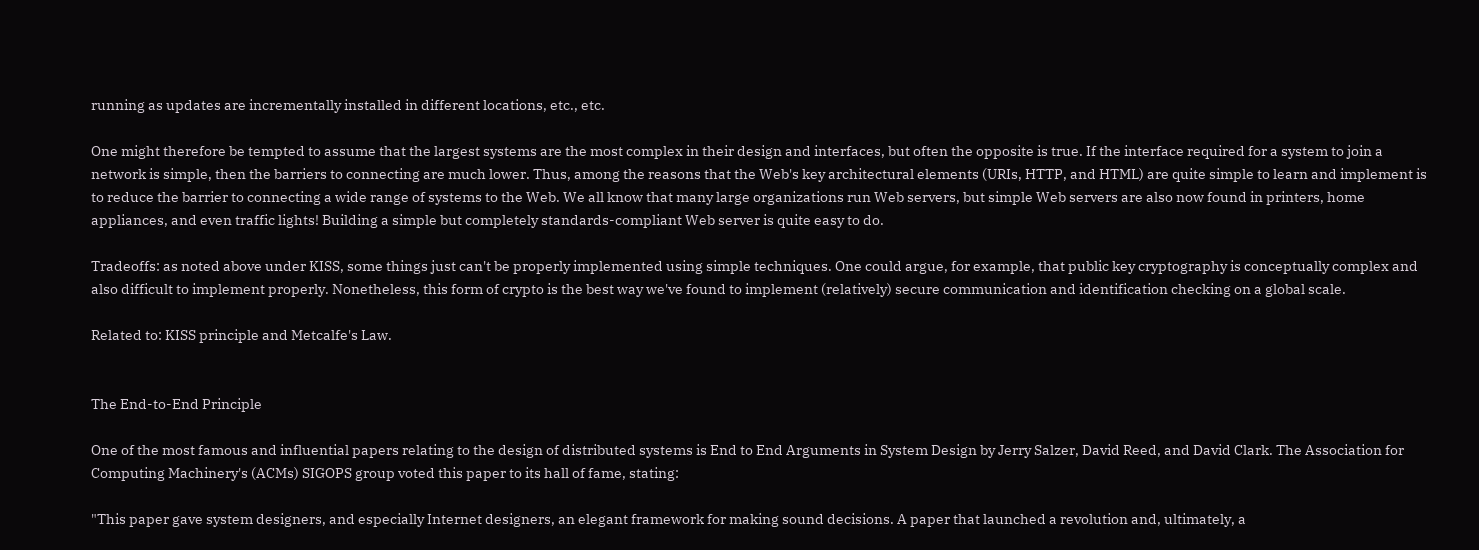running as updates are incrementally installed in different locations, etc., etc.

One might therefore be tempted to assume that the largest systems are the most complex in their design and interfaces, but often the opposite is true. If the interface required for a system to join a network is simple, then the barriers to connecting are much lower. Thus, among the reasons that the Web's key architectural elements (URIs, HTTP, and HTML) are quite simple to learn and implement is to reduce the barrier to connecting a wide range of systems to the Web. We all know that many large organizations run Web servers, but simple Web servers are also now found in printers, home appliances, and even traffic lights! Building a simple but completely standards-compliant Web server is quite easy to do.

Tradeoffs: as noted above under KISS, some things just can't be properly implemented using simple techniques. One could argue, for example, that public key cryptography is conceptually complex and also difficult to implement properly. Nonetheless, this form of crypto is the best way we've found to implement (relatively) secure communication and identification checking on a global scale.

Related to: KISS principle and Metcalfe's Law.


The End-to-End Principle

One of the most famous and influential papers relating to the design of distributed systems is End to End Arguments in System Design by Jerry Salzer, David Reed, and David Clark. The Association for Computing Machinery's (ACMs) SIGOPS group voted this paper to its hall of fame, stating:

"This paper gave system designers, and especially Internet designers, an elegant framework for making sound decisions. A paper that launched a revolution and, ultimately, a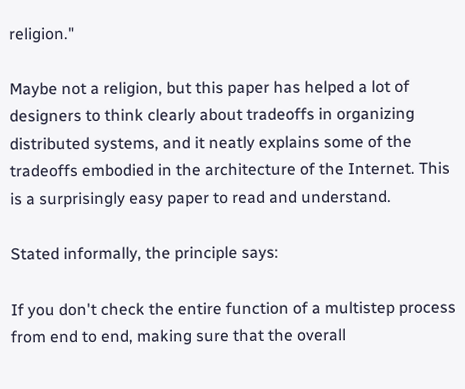religion."

Maybe not a religion, but this paper has helped a lot of designers to think clearly about tradeoffs in organizing distributed systems, and it neatly explains some of the tradeoffs embodied in the architecture of the Internet. This is a surprisingly easy paper to read and understand.

Stated informally, the principle says:

If you don't check the entire function of a multistep process from end to end, making sure that the overall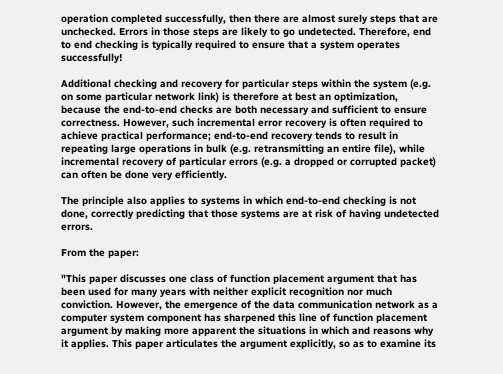operation completed successfully, then there are almost surely steps that are unchecked. Errors in those steps are likely to go undetected. Therefore, end to end checking is typically required to ensure that a system operates successfully!

Additional checking and recovery for particular steps within the system (e.g. on some particular network link) is therefore at best an optimization, because the end-to-end checks are both necessary and sufficient to ensure correctness. However, such incremental error recovery is often required to achieve practical performance; end-to-end recovery tends to result in repeating large operations in bulk (e.g. retransmitting an entire file), while incremental recovery of particular errors (e.g. a dropped or corrupted packet) can often be done very efficiently.

The principle also applies to systems in which end-to-end checking is not done, correctly predicting that those systems are at risk of having undetected errors.

From the paper:

"This paper discusses one class of function placement argument that has been used for many years with neither explicit recognition nor much conviction. However, the emergence of the data communication network as a computer system component has sharpened this line of function placement argument by making more apparent the situations in which and reasons why it applies. This paper articulates the argument explicitly, so as to examine its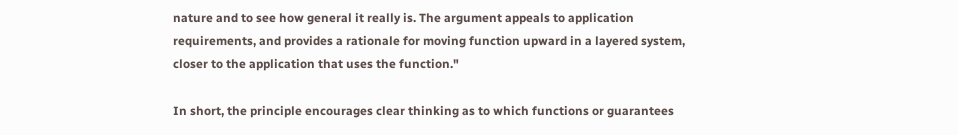nature and to see how general it really is. The argument appeals to application requirements, and provides a rationale for moving function upward in a layered system, closer to the application that uses the function."

In short, the principle encourages clear thinking as to which functions or guarantees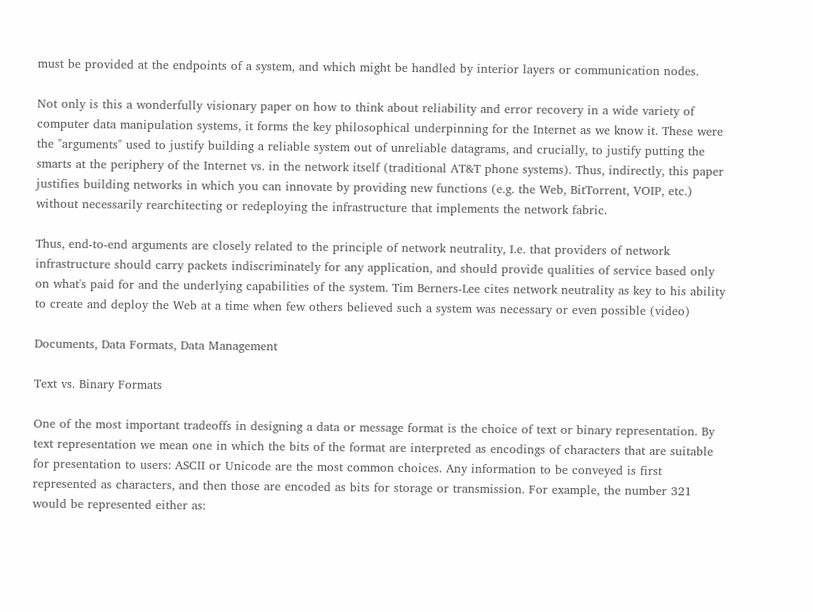must be provided at the endpoints of a system, and which might be handled by interior layers or communication nodes.

Not only is this a wonderfully visionary paper on how to think about reliability and error recovery in a wide variety of computer data manipulation systems, it forms the key philosophical underpinning for the Internet as we know it. These were the "arguments" used to justify building a reliable system out of unreliable datagrams, and crucially, to justify putting the smarts at the periphery of the Internet vs. in the network itself (traditional AT&T phone systems). Thus, indirectly, this paper justifies building networks in which you can innovate by providing new functions (e.g. the Web, BitTorrent, VOIP, etc.) without necessarily rearchitecting or redeploying the infrastructure that implements the network fabric.

Thus, end-to-end arguments are closely related to the principle of network neutrality, I.e. that providers of network infrastructure should carry packets indiscriminately for any application, and should provide qualities of service based only on what's paid for and the underlying capabilities of the system. Tim Berners-Lee cites network neutrality as key to his ability to create and deploy the Web at a time when few others believed such a system was necessary or even possible (video)

Documents, Data Formats, Data Management

Text vs. Binary Formats

One of the most important tradeoffs in designing a data or message format is the choice of text or binary representation. By text representation we mean one in which the bits of the format are interpreted as encodings of characters that are suitable for presentation to users: ASCII or Unicode are the most common choices. Any information to be conveyed is first represented as characters, and then those are encoded as bits for storage or transmission. For example, the number 321 would be represented either as: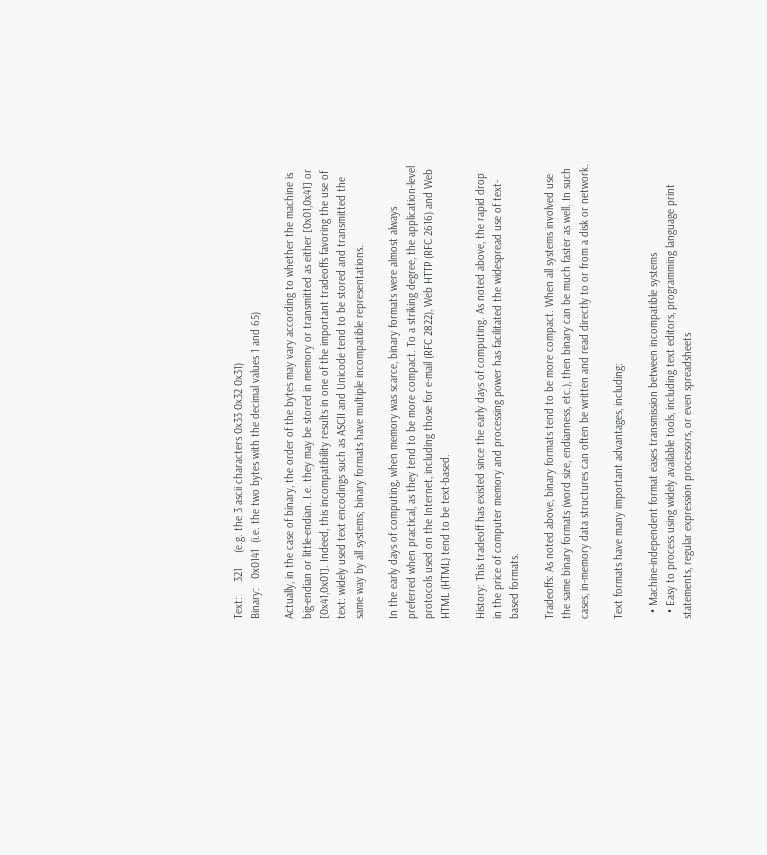Text:     321     (e.g. the 3 ascii characters 0x33 0x32 0x31)
Binary:   0x0141  (i.e. the two bytes with the decimal values 1 and 65)

Actually, in the case of binary, the order of the bytes may vary according to whether the machine is big-endian or little-endian. I.e. they may be stored in memory or transmitted as either [0x01,0x41] or [0x41,0x01]. Indeed, this incompatibility results in one of the important tradeoffs favoring the use of text: widely used text encodings such as ASCII and Unicode tend to be stored and transmitted the same way by all systems; binary formats have multiple incompatible representations.

In the early days of computing, when memory was scarce, binary formats were almost always preferred when practical, as they tend to be more compact. To a striking degree, the application-level protocols used on the Internet, including those for e-mail (RFC 2822), Web HTTP (RFC 2616) and Web HTML (HTML) tend to be text-based.

History: This tradeoff has existed since the early days of computing. As noted above, the rapid drop in the price of computer memory and processing power has facilitated the widespread use of text-based formats.

Tradeoffs: As noted above, binary formats tend to be more compact. When all systems involved use the same binary formats (word size, endianness, etc.), then binary can be much faster as well. In such cases, in-memory data structures can often be written and read directly to or from a disk or network.

Text formats have many important advantages, including:

  • Machine-independent format eases transmission between incompatible systems
  • Easy to process using widely available tools, including text editors, programming language print statements, regular expression processors, or even spreadsheets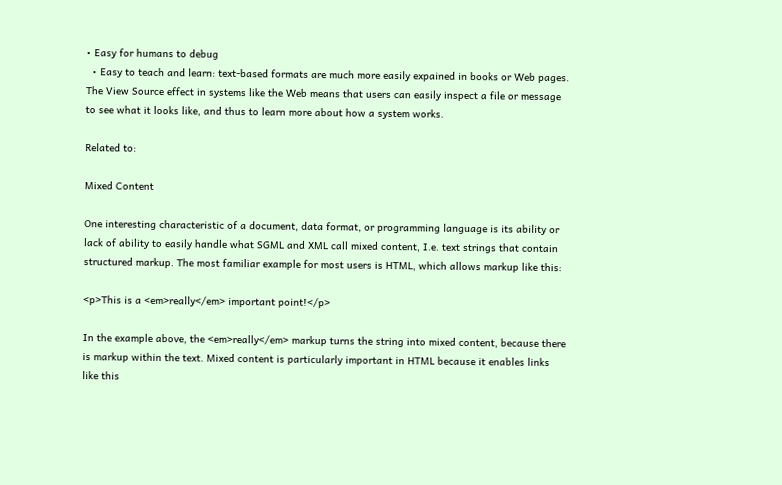• Easy for humans to debug
  • Easy to teach and learn: text-based formats are much more easily expained in books or Web pages. The View Source effect in systems like the Web means that users can easily inspect a file or message to see what it looks like, and thus to learn more about how a system works.

Related to:

Mixed Content

One interesting characteristic of a document, data format, or programming language is its ability or lack of ability to easily handle what SGML and XML call mixed content, I.e. text strings that contain structured markup. The most familiar example for most users is HTML, which allows markup like this:

<p>This is a <em>really</em> important point!</p>

In the example above, the <em>really</em> markup turns the string into mixed content, because there is markup within the text. Mixed content is particularly important in HTML because it enables links like this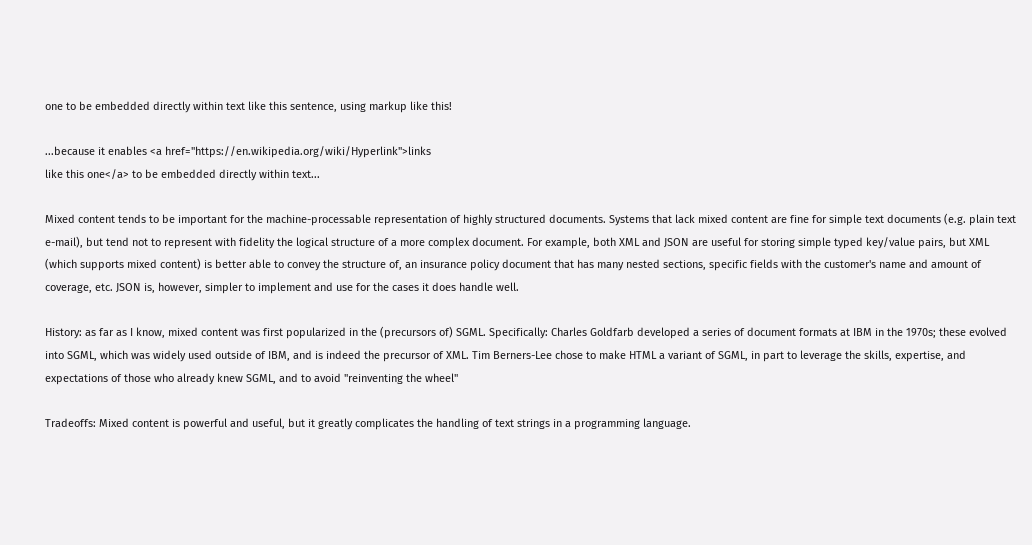one to be embedded directly within text like this sentence, using markup like this!

...because it enables <a href="https://en.wikipedia.org/wiki/Hyperlink">links
like this one</a> to be embedded directly within text...

Mixed content tends to be important for the machine-processable representation of highly structured documents. Systems that lack mixed content are fine for simple text documents (e.g. plain text e-mail), but tend not to represent with fidelity the logical structure of a more complex document. For example, both XML and JSON are useful for storing simple typed key/value pairs, but XML (which supports mixed content) is better able to convey the structure of, an insurance policy document that has many nested sections, specific fields with the customer's name and amount of coverage, etc. JSON is, however, simpler to implement and use for the cases it does handle well.

History: as far as I know, mixed content was first popularized in the (precursors of) SGML. Specifically: Charles Goldfarb developed a series of document formats at IBM in the 1970s; these evolved into SGML, which was widely used outside of IBM, and is indeed the precursor of XML. Tim Berners-Lee chose to make HTML a variant of SGML, in part to leverage the skills, expertise, and expectations of those who already knew SGML, and to avoid "reinventing the wheel"

Tradeoffs: Mixed content is powerful and useful, but it greatly complicates the handling of text strings in a programming language.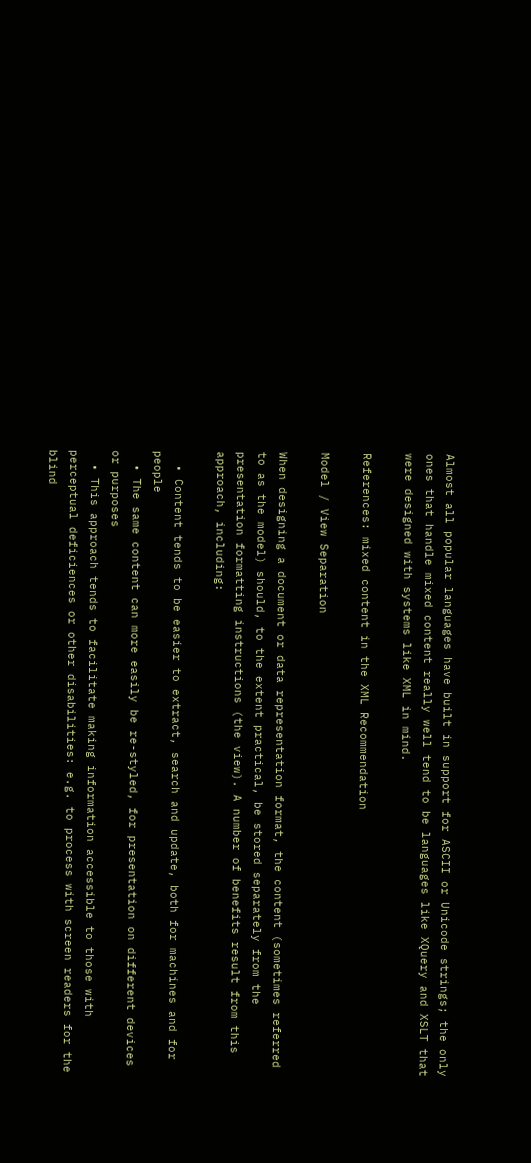Almost all popular languages have built in support for ASCII or Unicode strings; the only ones that handle mixed content really well tend to be languages like XQuery and XSLT that were designed with systems like XML in mind.

References: mixed content in the XML Recommendation

Model / View Separation

When designing a document or data representation format, the content (sometimes referred to as the model) should, to the extent practical, be stored separately from the presentation formatting instructions (the view). A number of benefits result from this approach, including:

  • Content tends to be easier to extract, search and update, both for machines and for people
  • The same content can more easily be re-styled, for presentation on different devices or purposes
  • This approach tends to facilitate making information accessible to those with perceptual deficiences or other disabilities: e.g. to process with screen readers for the blind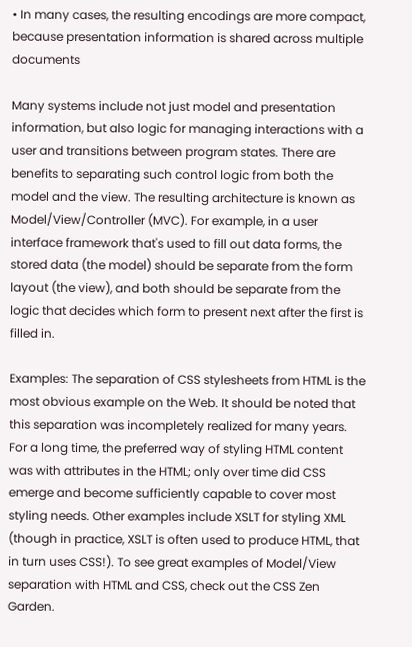• In many cases, the resulting encodings are more compact, because presentation information is shared across multiple documents

Many systems include not just model and presentation information, but also logic for managing interactions with a user and transitions between program states. There are benefits to separating such control logic from both the model and the view. The resulting architecture is known as Model/View/Controller (MVC). For example, in a user interface framework that's used to fill out data forms, the stored data (the model) should be separate from the form layout (the view), and both should be separate from the logic that decides which form to present next after the first is filled in.

Examples: The separation of CSS stylesheets from HTML is the most obvious example on the Web. It should be noted that this separation was incompletely realized for many years. For a long time, the preferred way of styling HTML content was with attributes in the HTML; only over time did CSS emerge and become sufficiently capable to cover most styling needs. Other examples include XSLT for styling XML (though in practice, XSLT is often used to produce HTML, that in turn uses CSS!). To see great examples of Model/View separation with HTML and CSS, check out the CSS Zen Garden.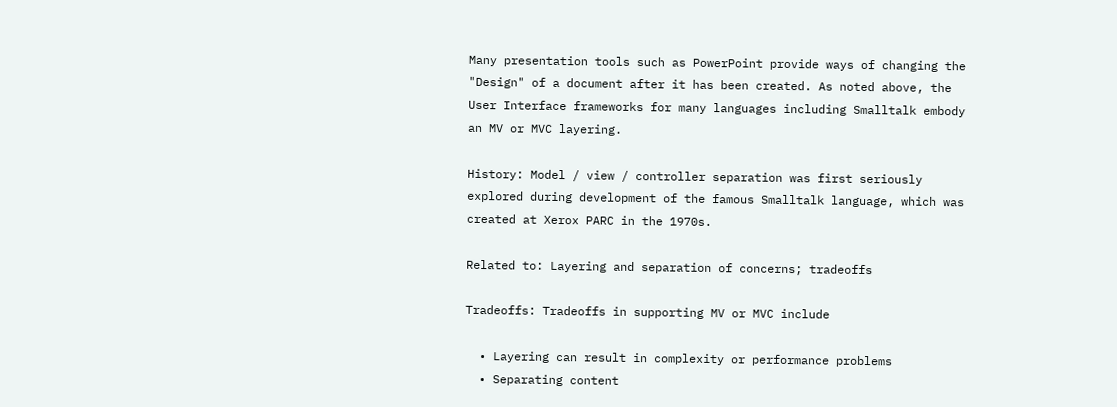Many presentation tools such as PowerPoint provide ways of changing the "Design" of a document after it has been created. As noted above, the User Interface frameworks for many languages including Smalltalk embody an MV or MVC layering.

History: Model / view / controller separation was first seriously explored during development of the famous Smalltalk language, which was created at Xerox PARC in the 1970s.

Related to: Layering and separation of concerns; tradeoffs

Tradeoffs: Tradeoffs in supporting MV or MVC include

  • Layering can result in complexity or performance problems
  • Separating content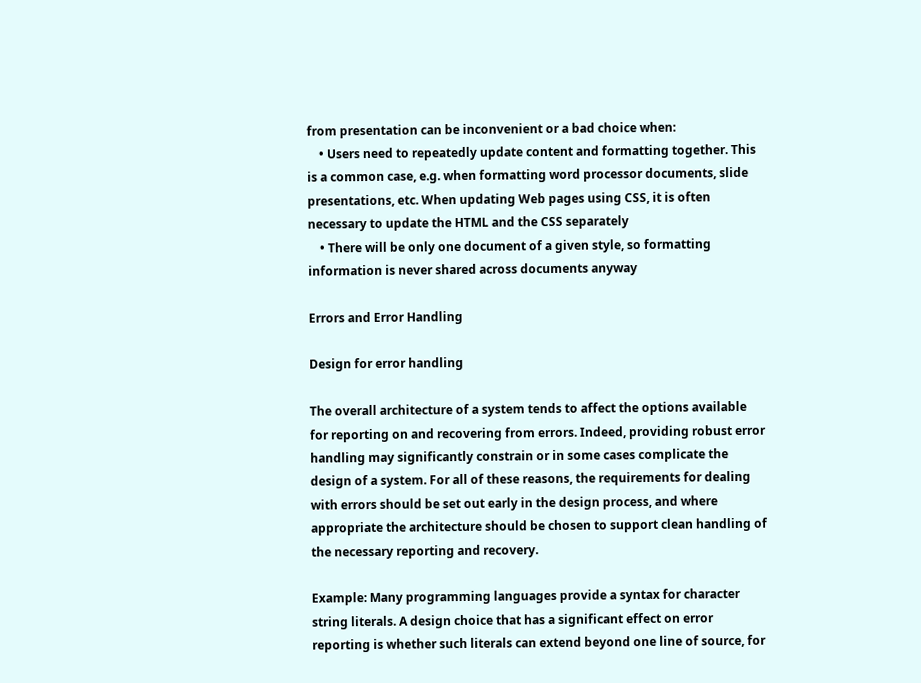from presentation can be inconvenient or a bad choice when:
    • Users need to repeatedly update content and formatting together. This is a common case, e.g. when formatting word processor documents, slide presentations, etc. When updating Web pages using CSS, it is often necessary to update the HTML and the CSS separately
    • There will be only one document of a given style, so formatting information is never shared across documents anyway

Errors and Error Handling

Design for error handling

The overall architecture of a system tends to affect the options available for reporting on and recovering from errors. Indeed, providing robust error handling may significantly constrain or in some cases complicate the design of a system. For all of these reasons, the requirements for dealing with errors should be set out early in the design process, and where appropriate the architecture should be chosen to support clean handling of the necessary reporting and recovery.

Example: Many programming languages provide a syntax for character string literals. A design choice that has a significant effect on error reporting is whether such literals can extend beyond one line of source, for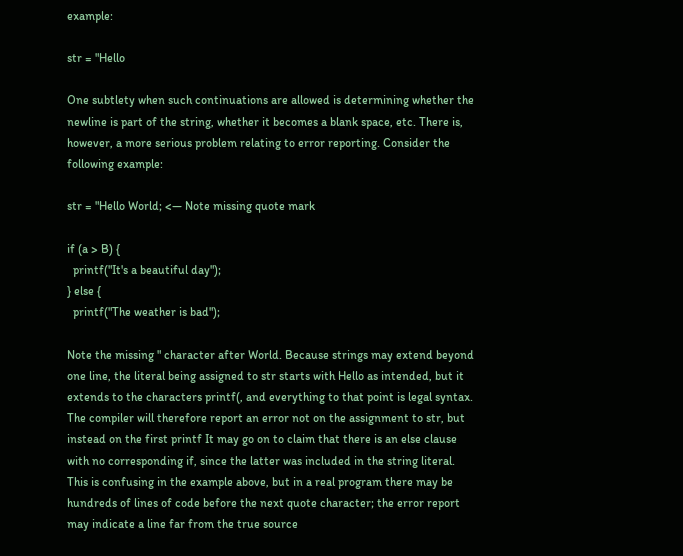example:

str = "Hello

One subtlety when such continuations are allowed is determining whether the newline is part of the string, whether it becomes a blank space, etc. There is, however, a more serious problem relating to error reporting. Consider the following example:

str = "Hello World; <— Note missing quote mark

if (a > B) {
  printf("It's a beautiful day");
} else {
  printf("The weather is bad");

Note the missing " character after World. Because strings may extend beyond one line, the literal being assigned to str starts with Hello as intended, but it extends to the characters printf(, and everything to that point is legal syntax. The compiler will therefore report an error not on the assignment to str, but instead on the first printf It may go on to claim that there is an else clause with no corresponding if, since the latter was included in the string literal. This is confusing in the example above, but in a real program there may be hundreds of lines of code before the next quote character; the error report may indicate a line far from the true source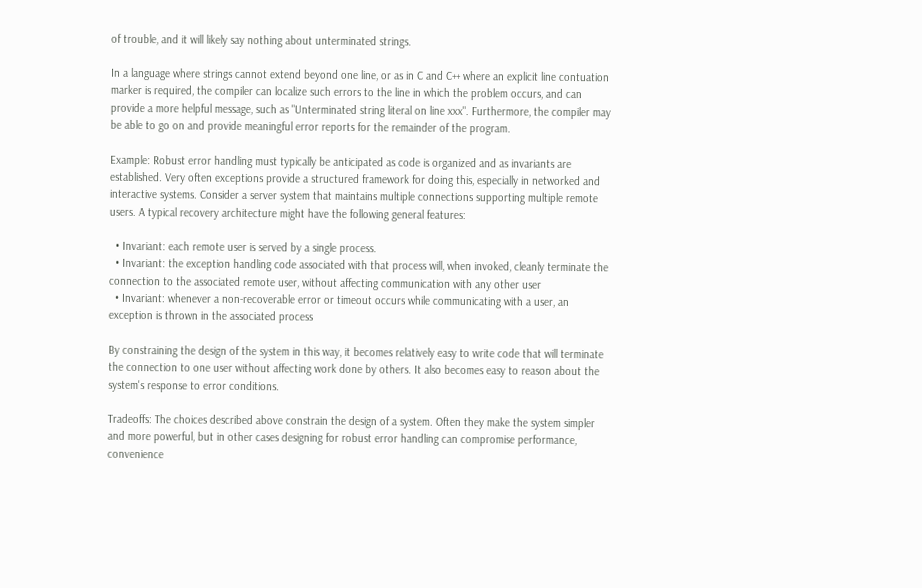of trouble, and it will likely say nothing about unterminated strings.

In a language where strings cannot extend beyond one line, or as in C and C++ where an explicit line contuation marker is required, the compiler can localize such errors to the line in which the problem occurs, and can provide a more helpful message, such as "Unterminated string literal on line xxx". Furthermore, the compiler may be able to go on and provide meaningful error reports for the remainder of the program.

Example: Robust error handling must typically be anticipated as code is organized and as invariants are established. Very often exceptions provide a structured framework for doing this, especially in networked and interactive systems. Consider a server system that maintains multiple connections supporting multiple remote users. A typical recovery architecture might have the following general features:

  • Invariant: each remote user is served by a single process.
  • Invariant: the exception handling code associated with that process will, when invoked, cleanly terminate the connection to the associated remote user, without affecting communication with any other user
  • Invariant: whenever a non-recoverable error or timeout occurs while communicating with a user, an exception is thrown in the associated process

By constraining the design of the system in this way, it becomes relatively easy to write code that will terminate the connection to one user without affecting work done by others. It also becomes easy to reason about the system's response to error conditions.

Tradeoffs: The choices described above constrain the design of a system. Often they make the system simpler and more powerful, but in other cases designing for robust error handling can compromise performance, convenience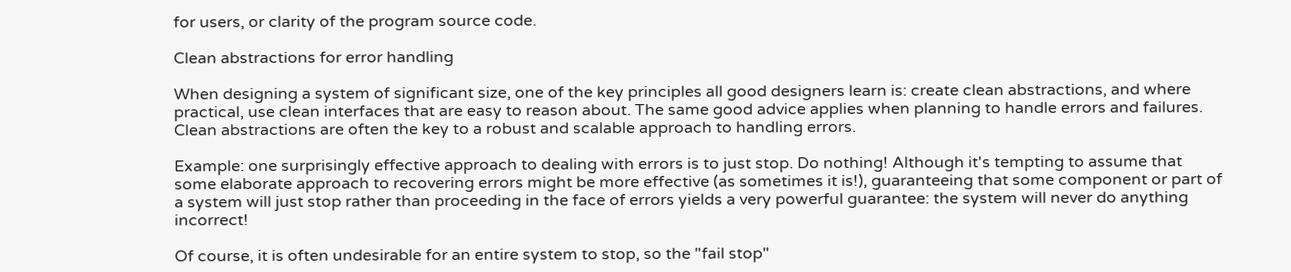for users, or clarity of the program source code.

Clean abstractions for error handling

When designing a system of significant size, one of the key principles all good designers learn is: create clean abstractions, and where practical, use clean interfaces that are easy to reason about. The same good advice applies when planning to handle errors and failures. Clean abstractions are often the key to a robust and scalable approach to handling errors.

Example: one surprisingly effective approach to dealing with errors is to just stop. Do nothing! Although it's tempting to assume that some elaborate approach to recovering errors might be more effective (as sometimes it is!), guaranteeing that some component or part of a system will just stop rather than proceeding in the face of errors yields a very powerful guarantee: the system will never do anything incorrect!

Of course, it is often undesirable for an entire system to stop, so the "fail stop"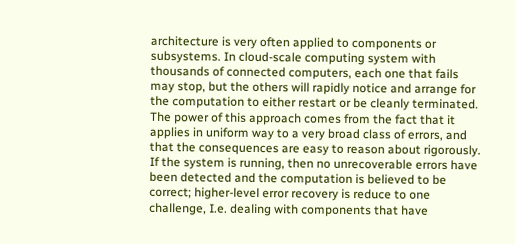architecture is very often applied to components or subsystems. In cloud-scale computing system with thousands of connected computers, each one that fails may stop, but the others will rapidly notice and arrange for the computation to either restart or be cleanly terminated. The power of this approach comes from the fact that it applies in uniform way to a very broad class of errors, and that the consequences are easy to reason about rigorously. If the system is running, then no unrecoverable errors have been detected and the computation is believed to be correct; higher-level error recovery is reduce to one challenge, I.e. dealing with components that have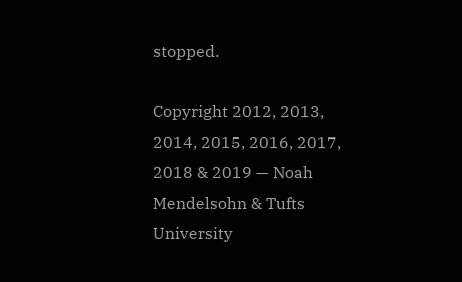stopped.

Copyright 2012, 2013, 2014, 2015, 2016, 2017, 2018 & 2019 — Noah Mendelsohn & Tufts University